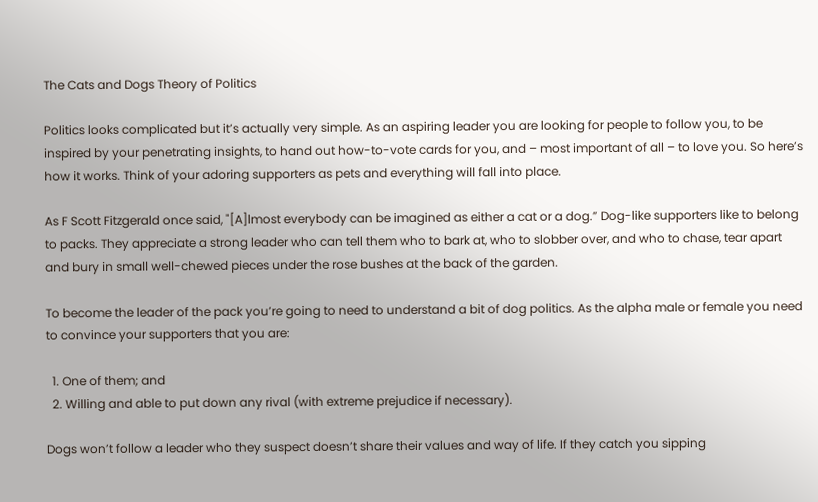The Cats and Dogs Theory of Politics

Politics looks complicated but it’s actually very simple. As an aspiring leader you are looking for people to follow you, to be inspired by your penetrating insights, to hand out how-to-vote cards for you, and – most important of all – to love you. So here’s how it works. Think of your adoring supporters as pets and everything will fall into place.

As F Scott Fitzgerald once said, "[A]lmost everybody can be imagined as either a cat or a dog.” Dog-like supporters like to belong to packs. They appreciate a strong leader who can tell them who to bark at, who to slobber over, and who to chase, tear apart and bury in small well-chewed pieces under the rose bushes at the back of the garden.

To become the leader of the pack you’re going to need to understand a bit of dog politics. As the alpha male or female you need to convince your supporters that you are:

  1. One of them; and
  2. Willing and able to put down any rival (with extreme prejudice if necessary).

Dogs won’t follow a leader who they suspect doesn’t share their values and way of life. If they catch you sipping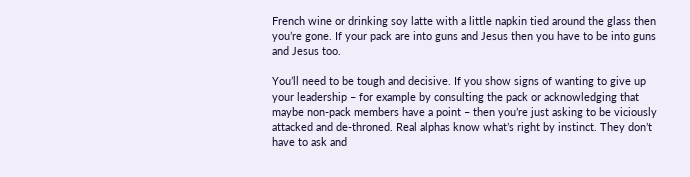French wine or drinking soy latte with a little napkin tied around the glass then you’re gone. If your pack are into guns and Jesus then you have to be into guns and Jesus too.

You’ll need to be tough and decisive. If you show signs of wanting to give up your leadership – for example by consulting the pack or acknowledging that maybe non-pack members have a point – then you’re just asking to be viciously attacked and de-throned. Real alphas know what’s right by instinct. They don’t have to ask and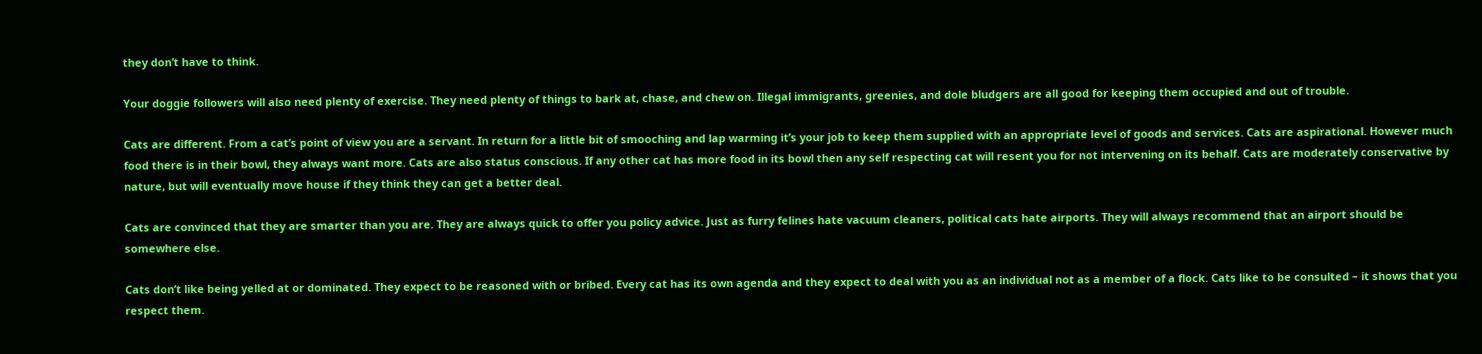they don’t have to think.

Your doggie followers will also need plenty of exercise. They need plenty of things to bark at, chase, and chew on. Illegal immigrants, greenies, and dole bludgers are all good for keeping them occupied and out of trouble.

Cats are different. From a cat’s point of view you are a servant. In return for a little bit of smooching and lap warming it’s your job to keep them supplied with an appropriate level of goods and services. Cats are aspirational. However much food there is in their bowl, they always want more. Cats are also status conscious. If any other cat has more food in its bowl then any self respecting cat will resent you for not intervening on its behalf. Cats are moderately conservative by nature, but will eventually move house if they think they can get a better deal.

Cats are convinced that they are smarter than you are. They are always quick to offer you policy advice. Just as furry felines hate vacuum cleaners, political cats hate airports. They will always recommend that an airport should be somewhere else.

Cats don’t like being yelled at or dominated. They expect to be reasoned with or bribed. Every cat has its own agenda and they expect to deal with you as an individual not as a member of a flock. Cats like to be consulted – it shows that you respect them.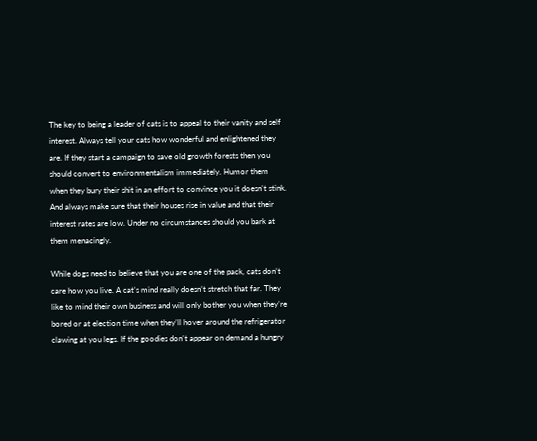The key to being a leader of cats is to appeal to their vanity and self interest. Always tell your cats how wonderful and enlightened they are. If they start a campaign to save old growth forests then you should convert to environmentalism immediately. Humor them when they bury their shit in an effort to convince you it doesn’t stink. And always make sure that their houses rise in value and that their interest rates are low. Under no circumstances should you bark at them menacingly.

While dogs need to believe that you are one of the pack, cats don’t care how you live. A cat’s mind really doesn’t stretch that far. They like to mind their own business and will only bother you when they’re bored or at election time when they’ll hover around the refrigerator clawing at you legs. If the goodies don’t appear on demand a hungry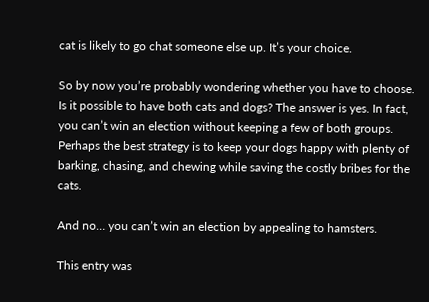cat is likely to go chat someone else up. It’s your choice.

So by now you’re probably wondering whether you have to choose. Is it possible to have both cats and dogs? The answer is yes. In fact, you can’t win an election without keeping a few of both groups. Perhaps the best strategy is to keep your dogs happy with plenty of barking, chasing, and chewing while saving the costly bribes for the cats.

And no… you can’t win an election by appealing to hamsters.

This entry was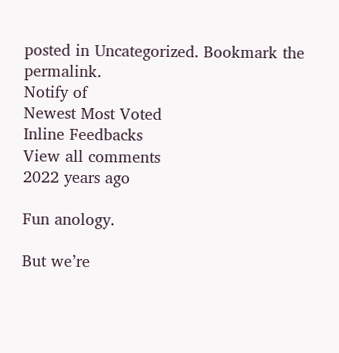posted in Uncategorized. Bookmark the permalink.
Notify of
Newest Most Voted
Inline Feedbacks
View all comments
2022 years ago

Fun anology.

But we’re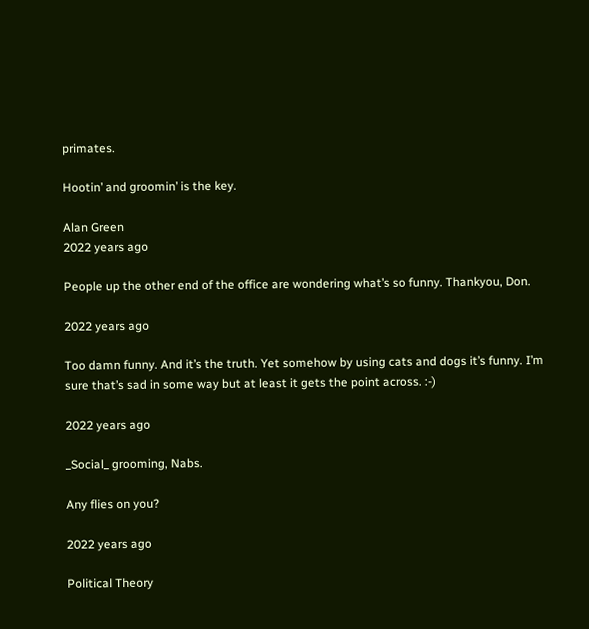primates.

Hootin’ and groomin’ is the key.

Alan Green
2022 years ago

People up the other end of the office are wondering what’s so funny. Thankyou, Don.

2022 years ago

Too damn funny. And it’s the truth. Yet somehow by using cats and dogs it’s funny. I’m sure that’s sad in some way but at least it gets the point across. :-)

2022 years ago

_Social_ grooming, Nabs.

Any flies on you?

2022 years ago

Political Theory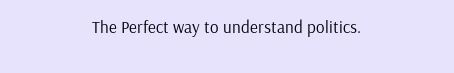The Perfect way to understand politics.